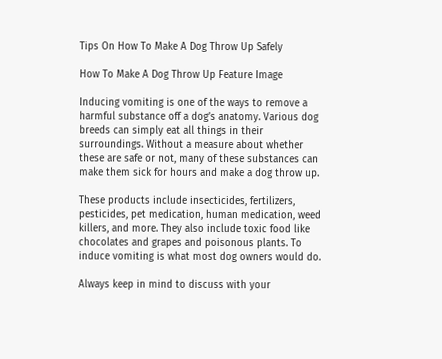Tips On How To Make A Dog Throw Up Safely

How To Make A Dog Throw Up Feature Image

Inducing vomiting is one of the ways to remove a harmful substance off a dog’s anatomy. Various dog breeds can simply eat all things in their surroundings. Without a measure about whether these are safe or not, many of these substances can make them sick for hours and make a dog throw up.

These products include insecticides, fertilizers, pesticides, pet medication, human medication, weed killers, and more. They also include toxic food like chocolates and grapes and poisonous plants. To induce vomiting is what most dog owners would do.

Always keep in mind to discuss with your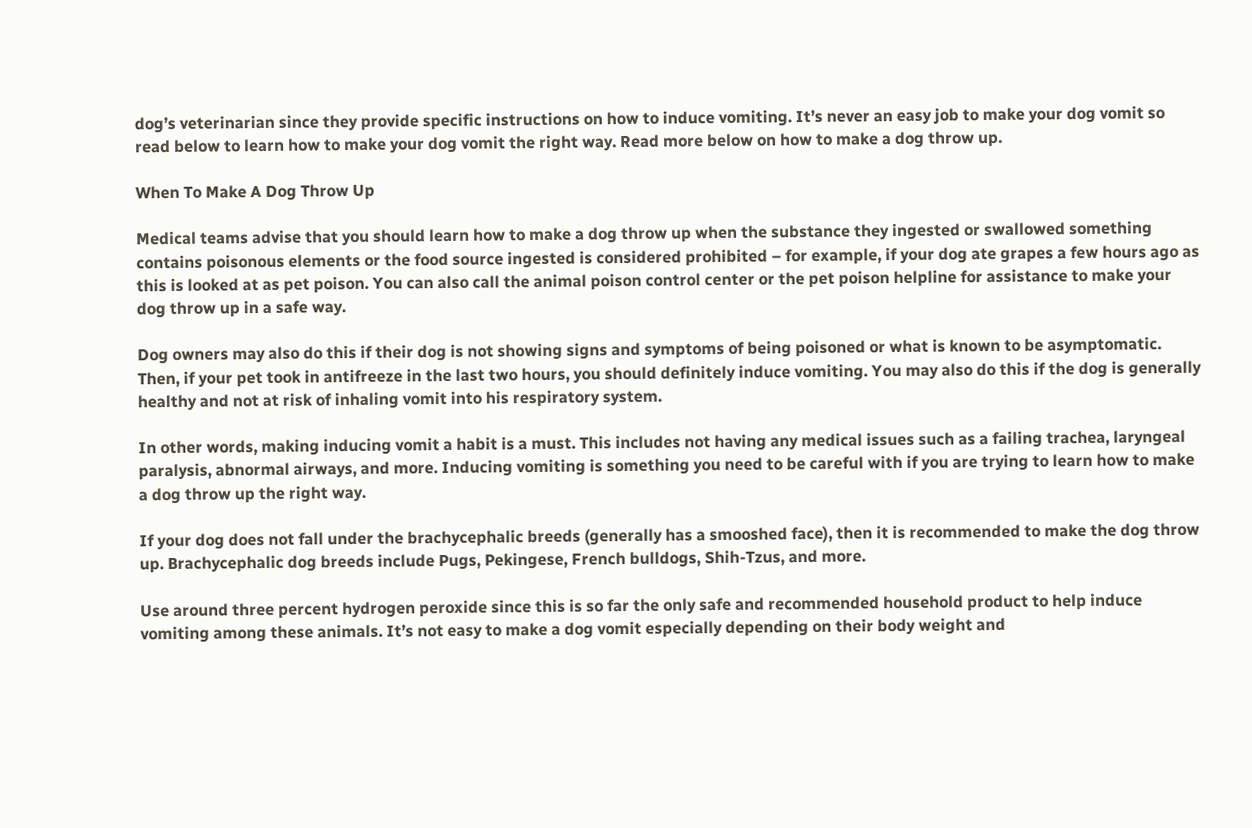dog’s veterinarian since they provide specific instructions on how to induce vomiting. It’s never an easy job to make your dog vomit so read below to learn how to make your dog vomit the right way. Read more below on how to make a dog throw up.

When To Make A Dog Throw Up

Medical teams advise that you should learn how to make a dog throw up when the substance they ingested or swallowed something contains poisonous elements or the food source ingested is considered prohibited – for example, if your dog ate grapes a few hours ago as this is looked at as pet poison. You can also call the animal poison control center or the pet poison helpline for assistance to make your dog throw up in a safe way.

Dog owners may also do this if their dog is not showing signs and symptoms of being poisoned or what is known to be asymptomatic. Then, if your pet took in antifreeze in the last two hours, you should definitely induce vomiting. You may also do this if the dog is generally healthy and not at risk of inhaling vomit into his respiratory system.

In other words, making inducing vomit a habit is a must. This includes not having any medical issues such as a failing trachea, laryngeal paralysis, abnormal airways, and more. Inducing vomiting is something you need to be careful with if you are trying to learn how to make a dog throw up the right way.

If your dog does not fall under the brachycephalic breeds (generally has a smooshed face), then it is recommended to make the dog throw up. Brachycephalic dog breeds include Pugs, Pekingese, French bulldogs, Shih-Tzus, and more.

Use around three percent hydrogen peroxide since this is so far the only safe and recommended household product to help induce vomiting among these animals. It’s not easy to make a dog vomit especially depending on their body weight and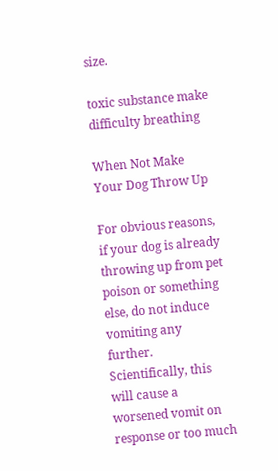size.

toxic substance make difficulty breathing

When Not Make Your Dog Throw Up

For obvious reasons, if your dog is already throwing up from pet poison or something else, do not induce vomiting any further. Scientifically, this will cause a worsened vomit on response or too much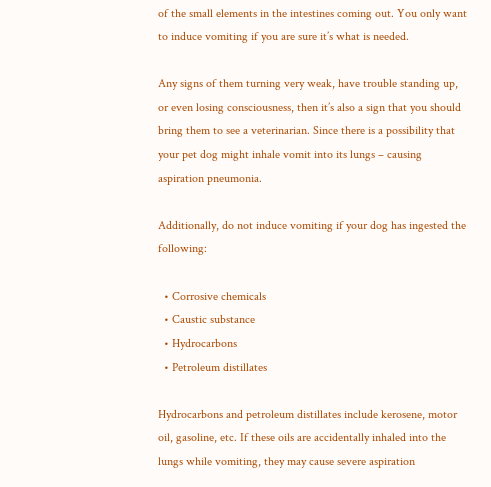of the small elements in the intestines coming out. You only want to induce vomiting if you are sure it’s what is needed.

Any signs of them turning very weak, have trouble standing up, or even losing consciousness, then it’s also a sign that you should bring them to see a veterinarian. Since there is a possibility that your pet dog might inhale vomit into its lungs – causing aspiration pneumonia.

Additionally, do not induce vomiting if your dog has ingested the following:

  • Corrosive chemicals
  • Caustic substance
  • Hydrocarbons
  • Petroleum distillates

Hydrocarbons and petroleum distillates include kerosene, motor oil, gasoline, etc. If these oils are accidentally inhaled into the lungs while vomiting, they may cause severe aspiration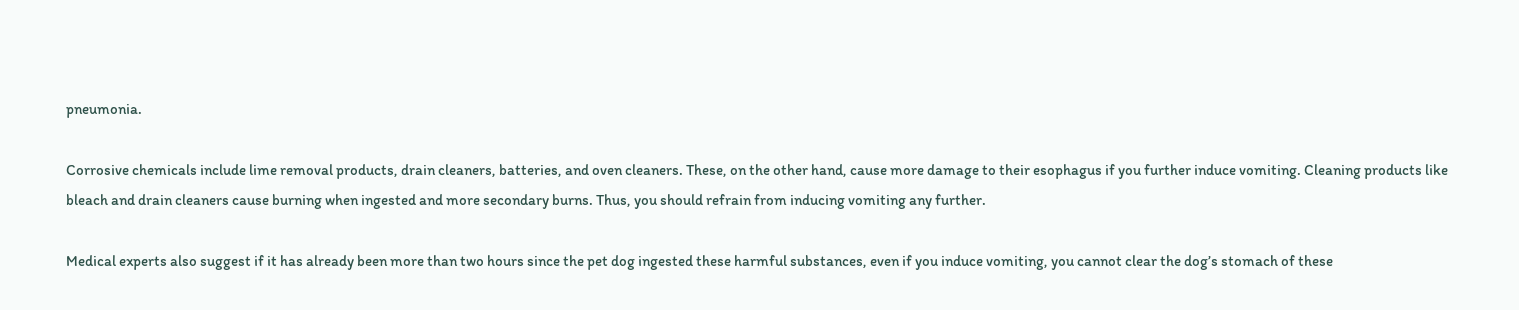pneumonia.

Corrosive chemicals include lime removal products, drain cleaners, batteries, and oven cleaners. These, on the other hand, cause more damage to their esophagus if you further induce vomiting. Cleaning products like bleach and drain cleaners cause burning when ingested and more secondary burns. Thus, you should refrain from inducing vomiting any further.

Medical experts also suggest if it has already been more than two hours since the pet dog ingested these harmful substances, even if you induce vomiting, you cannot clear the dog’s stomach of these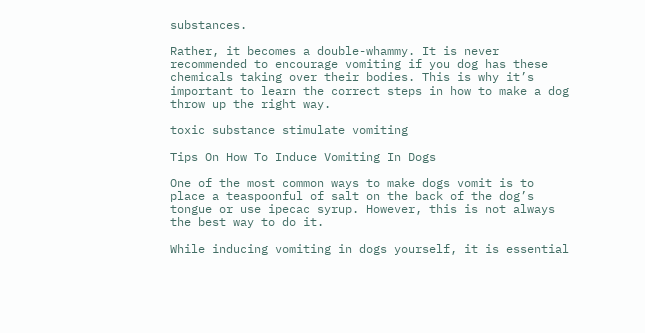substances.

Rather, it becomes a double-whammy. It is never recommended to encourage vomiting if you dog has these chemicals taking over their bodies. This is why it’s important to learn the correct steps in how to make a dog throw up the right way.

toxic substance stimulate vomiting

Tips On How To Induce Vomiting In Dogs

One of the most common ways to make dogs vomit is to place a teaspoonful of salt on the back of the dog’s tongue or use ipecac syrup. However, this is not always the best way to do it.

While inducing vomiting in dogs yourself, it is essential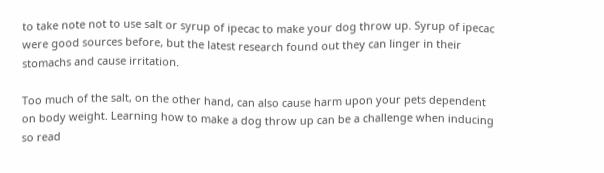to take note not to use salt or syrup of ipecac to make your dog throw up. Syrup of ipecac were good sources before, but the latest research found out they can linger in their stomachs and cause irritation.

Too much of the salt, on the other hand, can also cause harm upon your pets dependent on body weight. Learning how to make a dog throw up can be a challenge when inducing so read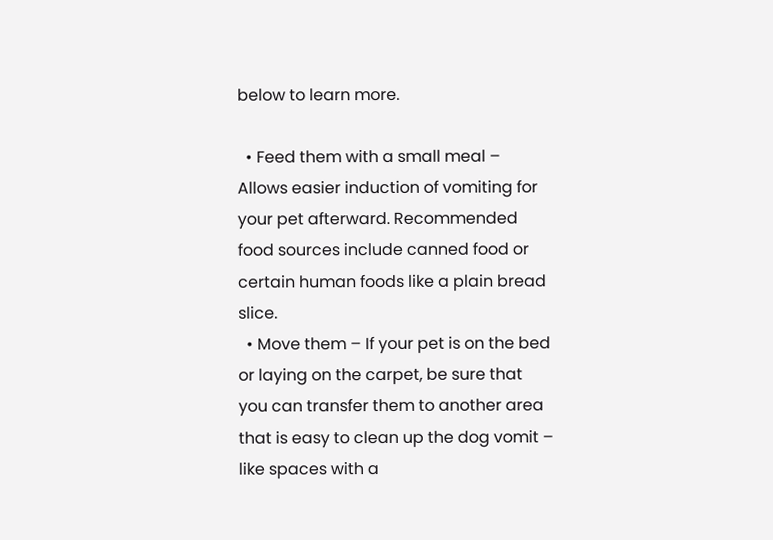below to learn more.

  • Feed them with a small meal – Allows easier induction of vomiting for your pet afterward. Recommended food sources include canned food or certain human foods like a plain bread slice.
  • Move them – If your pet is on the bed or laying on the carpet, be sure that you can transfer them to another area that is easy to clean up the dog vomit – like spaces with a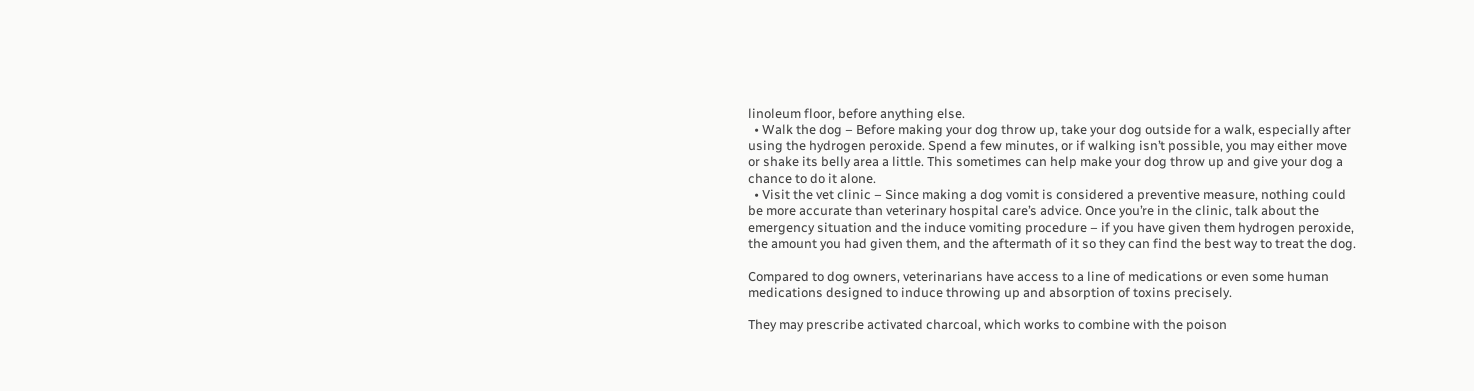linoleum floor, before anything else.
  • Walk the dog – Before making your dog throw up, take your dog outside for a walk, especially after using the hydrogen peroxide. Spend a few minutes, or if walking isn’t possible, you may either move or shake its belly area a little. This sometimes can help make your dog throw up and give your dog a chance to do it alone.
  • Visit the vet clinic – Since making a dog vomit is considered a preventive measure, nothing could be more accurate than veterinary hospital care’s advice. Once you’re in the clinic, talk about the emergency situation and the induce vomiting procedure – if you have given them hydrogen peroxide, the amount you had given them, and the aftermath of it so they can find the best way to treat the dog.

Compared to dog owners, veterinarians have access to a line of medications or even some human medications designed to induce throwing up and absorption of toxins precisely.

They may prescribe activated charcoal, which works to combine with the poison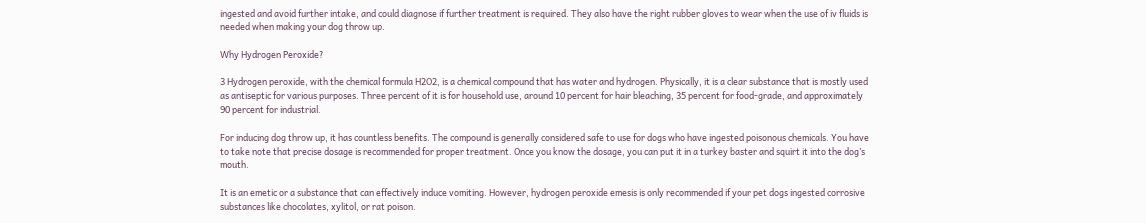ingested and avoid further intake, and could diagnose if further treatment is required. They also have the right rubber gloves to wear when the use of iv fluids is needed when making your dog throw up.

Why Hydrogen Peroxide?

3 Hydrogen peroxide, with the chemical formula H2O2, is a chemical compound that has water and hydrogen. Physically, it is a clear substance that is mostly used as antiseptic for various purposes. Three percent of it is for household use, around 10 percent for hair bleaching, 35 percent for food-grade, and approximately 90 percent for industrial.

For inducing dog throw up, it has countless benefits. The compound is generally considered safe to use for dogs who have ingested poisonous chemicals. You have to take note that precise dosage is recommended for proper treatment. Once you know the dosage, you can put it in a turkey baster and squirt it into the dog’s mouth.

It is an emetic or a substance that can effectively induce vomiting. However, hydrogen peroxide emesis is only recommended if your pet dogs ingested corrosive substances like chocolates, xylitol, or rat poison.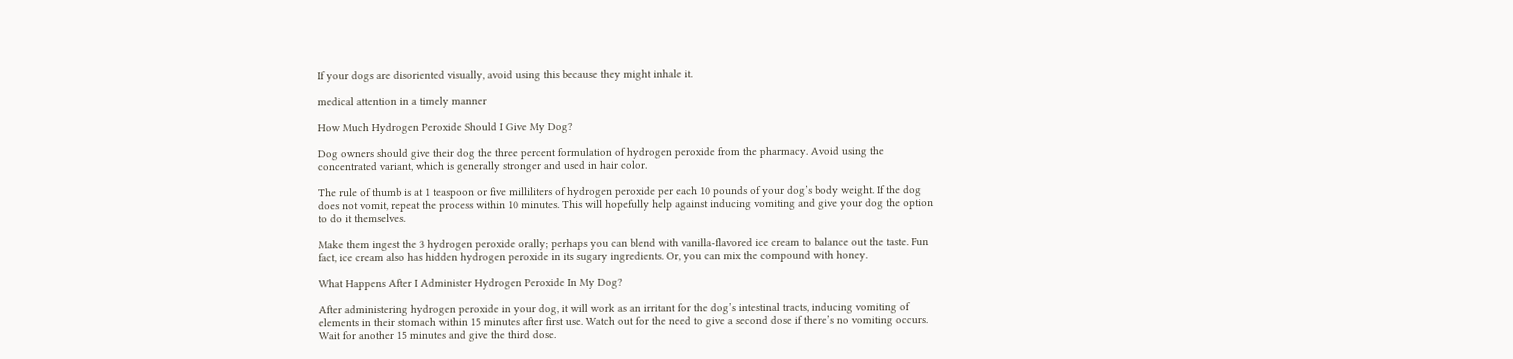If your dogs are disoriented visually, avoid using this because they might inhale it.

medical attention in a timely manner

How Much Hydrogen Peroxide Should I Give My Dog?

Dog owners should give their dog the three percent formulation of hydrogen peroxide from the pharmacy. Avoid using the concentrated variant, which is generally stronger and used in hair color.

The rule of thumb is at 1 teaspoon or five milliliters of hydrogen peroxide per each 10 pounds of your dog’s body weight. If the dog does not vomit, repeat the process within 10 minutes. This will hopefully help against inducing vomiting and give your dog the option to do it themselves.

Make them ingest the 3 hydrogen peroxide orally; perhaps you can blend with vanilla-flavored ice cream to balance out the taste. Fun fact, ice cream also has hidden hydrogen peroxide in its sugary ingredients. Or, you can mix the compound with honey.

What Happens After I Administer Hydrogen Peroxide In My Dog?

After administering hydrogen peroxide in your dog, it will work as an irritant for the dog’s intestinal tracts, inducing vomiting of elements in their stomach within 15 minutes after first use. Watch out for the need to give a second dose if there’s no vomiting occurs. Wait for another 15 minutes and give the third dose.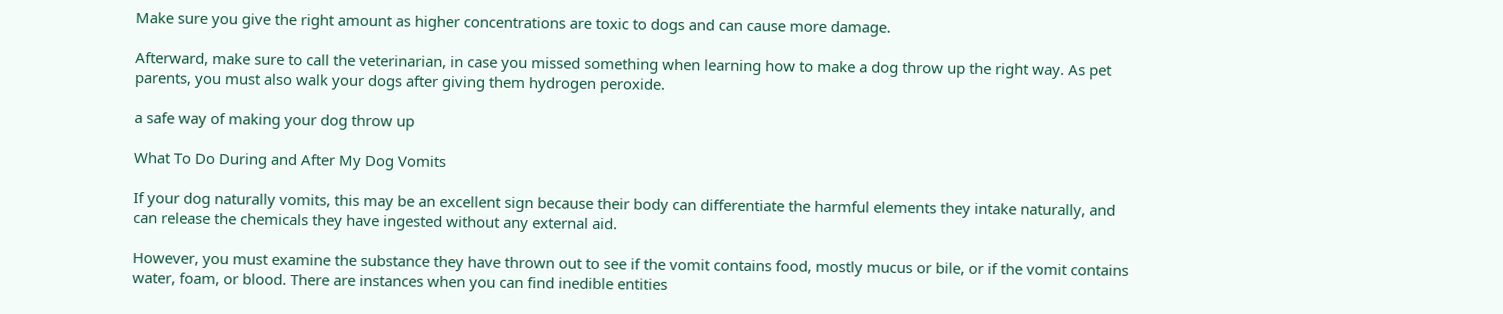Make sure you give the right amount as higher concentrations are toxic to dogs and can cause more damage.

Afterward, make sure to call the veterinarian, in case you missed something when learning how to make a dog throw up the right way. As pet parents, you must also walk your dogs after giving them hydrogen peroxide.

a safe way of making your dog throw up

What To Do During and After My Dog Vomits

If your dog naturally vomits, this may be an excellent sign because their body can differentiate the harmful elements they intake naturally, and can release the chemicals they have ingested without any external aid.

However, you must examine the substance they have thrown out to see if the vomit contains food, mostly mucus or bile, or if the vomit contains water, foam, or blood. There are instances when you can find inedible entities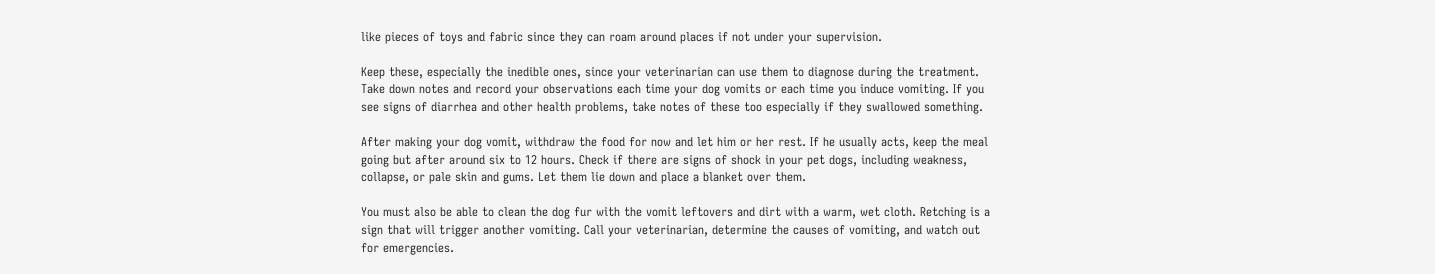like pieces of toys and fabric since they can roam around places if not under your supervision.

Keep these, especially the inedible ones, since your veterinarian can use them to diagnose during the treatment. Take down notes and record your observations each time your dog vomits or each time you induce vomiting. If you see signs of diarrhea and other health problems, take notes of these too especially if they swallowed something.

After making your dog vomit, withdraw the food for now and let him or her rest. If he usually acts, keep the meal going but after around six to 12 hours. Check if there are signs of shock in your pet dogs, including weakness, collapse, or pale skin and gums. Let them lie down and place a blanket over them.

You must also be able to clean the dog fur with the vomit leftovers and dirt with a warm, wet cloth. Retching is a sign that will trigger another vomiting. Call your veterinarian, determine the causes of vomiting, and watch out for emergencies.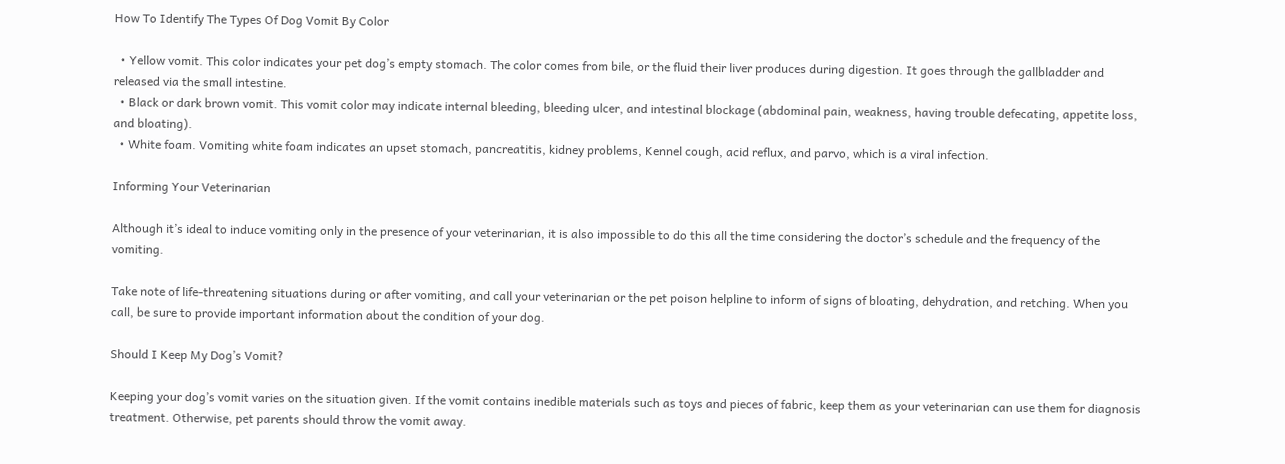How To Identify The Types Of Dog Vomit By Color

  • Yellow vomit. This color indicates your pet dog’s empty stomach. The color comes from bile, or the fluid their liver produces during digestion. It goes through the gallbladder and released via the small intestine.
  • Black or dark brown vomit. This vomit color may indicate internal bleeding, bleeding ulcer, and intestinal blockage (abdominal pain, weakness, having trouble defecating, appetite loss, and bloating).
  • White foam. Vomiting white foam indicates an upset stomach, pancreatitis, kidney problems, Kennel cough, acid reflux, and parvo, which is a viral infection.

Informing Your Veterinarian

Although it’s ideal to induce vomiting only in the presence of your veterinarian, it is also impossible to do this all the time considering the doctor’s schedule and the frequency of the vomiting.

Take note of life-threatening situations during or after vomiting, and call your veterinarian or the pet poison helpline to inform of signs of bloating, dehydration, and retching. When you call, be sure to provide important information about the condition of your dog.

Should I Keep My Dog’s Vomit?

Keeping your dog’s vomit varies on the situation given. If the vomit contains inedible materials such as toys and pieces of fabric, keep them as your veterinarian can use them for diagnosis treatment. Otherwise, pet parents should throw the vomit away.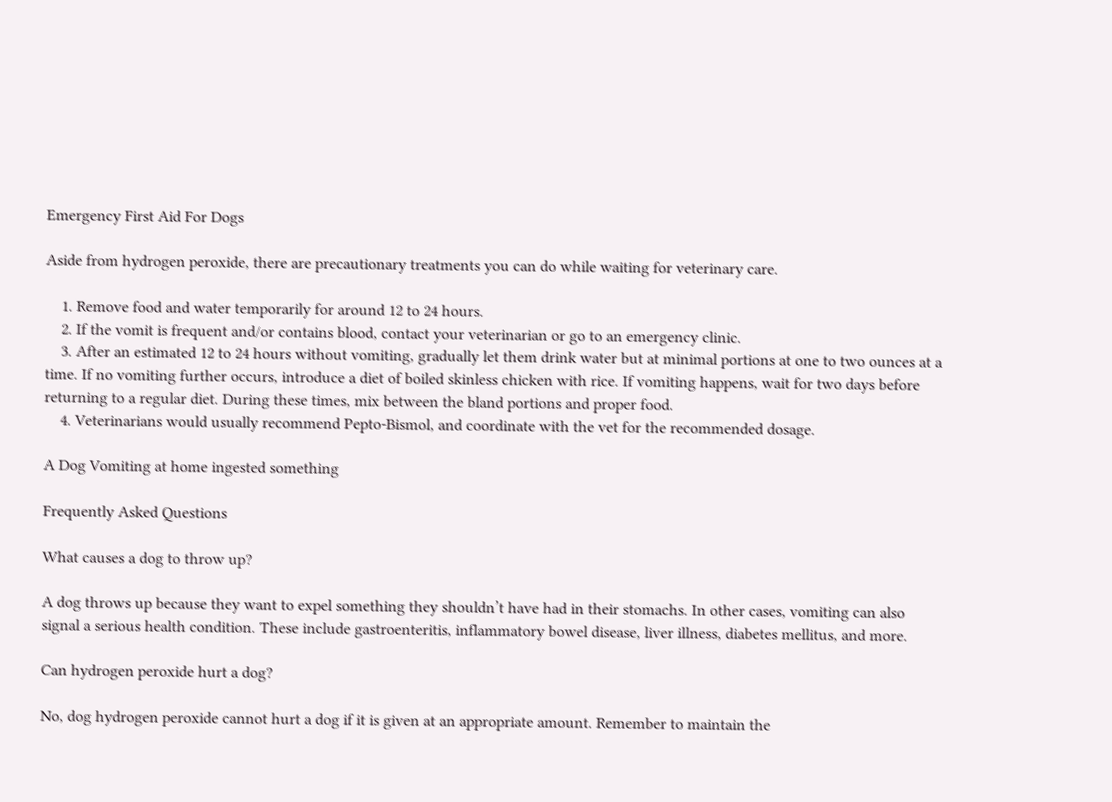Emergency First Aid For Dogs

Aside from hydrogen peroxide, there are precautionary treatments you can do while waiting for veterinary care.

    1. Remove food and water temporarily for around 12 to 24 hours.
    2. If the vomit is frequent and/or contains blood, contact your veterinarian or go to an emergency clinic.
    3. After an estimated 12 to 24 hours without vomiting, gradually let them drink water but at minimal portions at one to two ounces at a time. If no vomiting further occurs, introduce a diet of boiled skinless chicken with rice. If vomiting happens, wait for two days before returning to a regular diet. During these times, mix between the bland portions and proper food.
    4. Veterinarians would usually recommend Pepto-Bismol, and coordinate with the vet for the recommended dosage.

A Dog Vomiting at home ingested something

Frequently Asked Questions

What causes a dog to throw up?

A dog throws up because they want to expel something they shouldn’t have had in their stomachs. In other cases, vomiting can also signal a serious health condition. These include gastroenteritis, inflammatory bowel disease, liver illness, diabetes mellitus, and more.

Can hydrogen peroxide hurt a dog?

No, dog hydrogen peroxide cannot hurt a dog if it is given at an appropriate amount. Remember to maintain the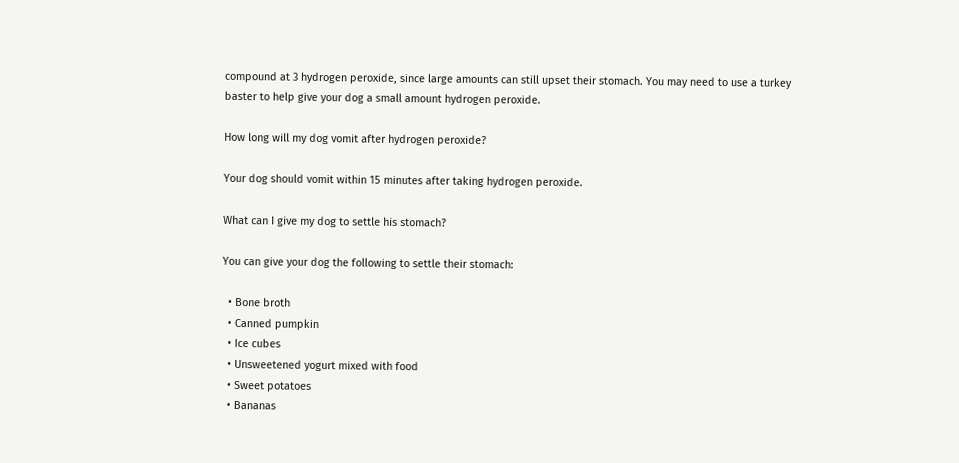compound at 3 hydrogen peroxide, since large amounts can still upset their stomach. You may need to use a turkey baster to help give your dog a small amount hydrogen peroxide.

How long will my dog vomit after hydrogen peroxide?

Your dog should vomit within 15 minutes after taking hydrogen peroxide.

What can I give my dog to settle his stomach?

You can give your dog the following to settle their stomach:

  • Bone broth
  • Canned pumpkin
  • Ice cubes
  • Unsweetened yogurt mixed with food
  • Sweet potatoes
  • Bananas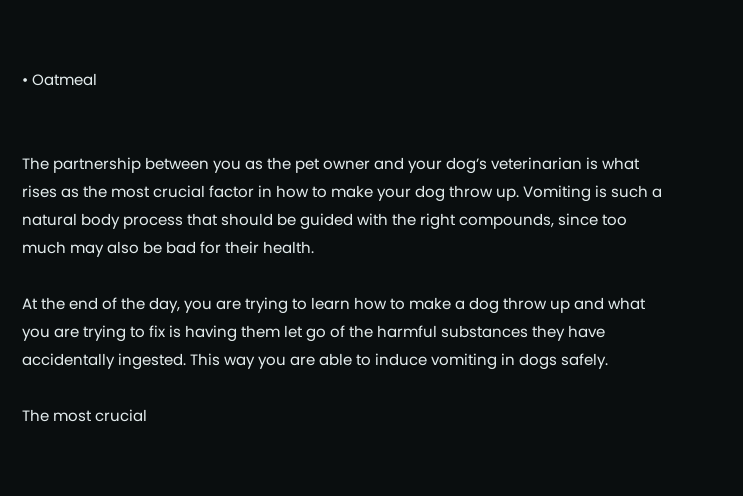• Oatmeal


The partnership between you as the pet owner and your dog’s veterinarian is what rises as the most crucial factor in how to make your dog throw up. Vomiting is such a natural body process that should be guided with the right compounds, since too much may also be bad for their health.

At the end of the day, you are trying to learn how to make a dog throw up and what you are trying to fix is having them let go of the harmful substances they have accidentally ingested. This way you are able to induce vomiting in dogs safely.

The most crucial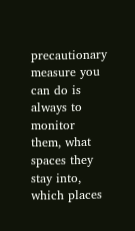precautionary measure you can do is always to monitor them, what spaces they stay into, which places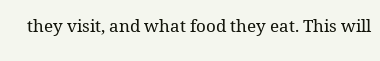they visit, and what food they eat. This will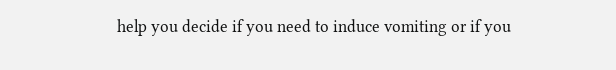help you decide if you need to induce vomiting or if you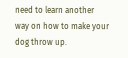need to learn another way on how to make your dog throw up.